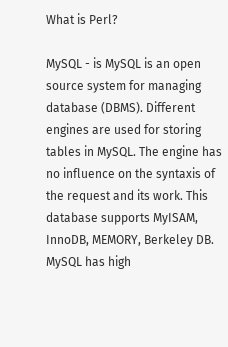What is Perl?

MySQL - is MySQL is an open source system for managing database (DBMS). Different engines are used for storing tables in MySQL. The engine has no influence on the syntaxis of the request and its work. This database supports MyISAM, InnoDB, MEMORY, Berkeley DB. MySQL has high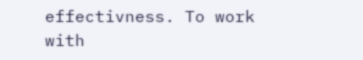effectivness. To work with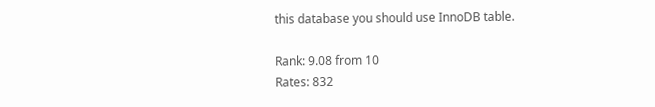this database you should use InnoDB table.

Rank: 9.08 from 10
Rates: 832